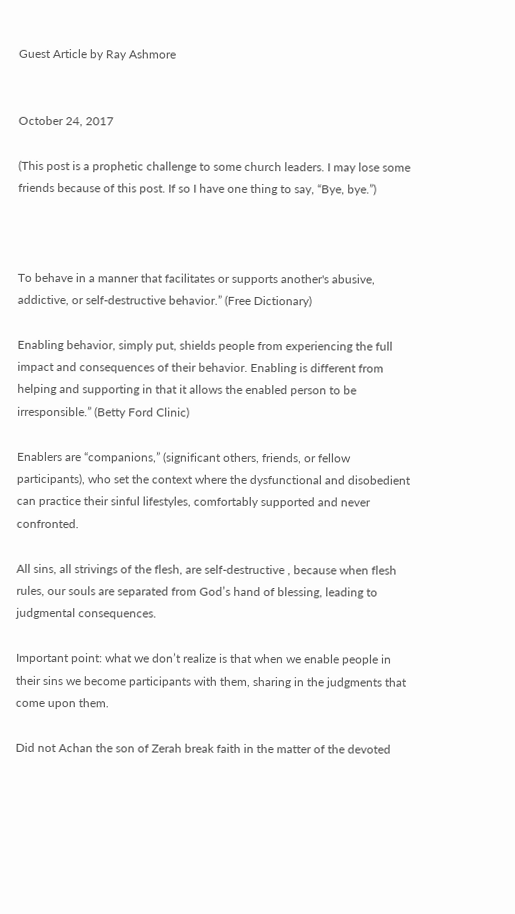Guest Article by Ray Ashmore


October 24, 2017

(This post is a prophetic challenge to some church leaders. I may lose some friends because of this post. If so I have one thing to say, “Bye, bye.”)



To behave in a manner that facilitates or supports another's abusive, addictive, or self-destructive behavior.” (Free Dictionary)

Enabling behavior, simply put, shields people from experiencing the full impact and consequences of their behavior. Enabling is different from helping and supporting in that it allows the enabled person to be irresponsible.” (Betty Ford Clinic)

Enablers are “companions,” (significant others, friends, or fellow participants), who set the context where the dysfunctional and disobedient can practice their sinful lifestyles, comfortably supported and never confronted.

All sins, all strivings of the flesh, are self-destructive , because when flesh rules, our souls are separated from God’s hand of blessing, leading to judgmental consequences.

Important point: what we don’t realize is that when we enable people in their sins we become participants with them, sharing in the judgments that come upon them.

Did not Achan the son of Zerah break faith in the matter of the devoted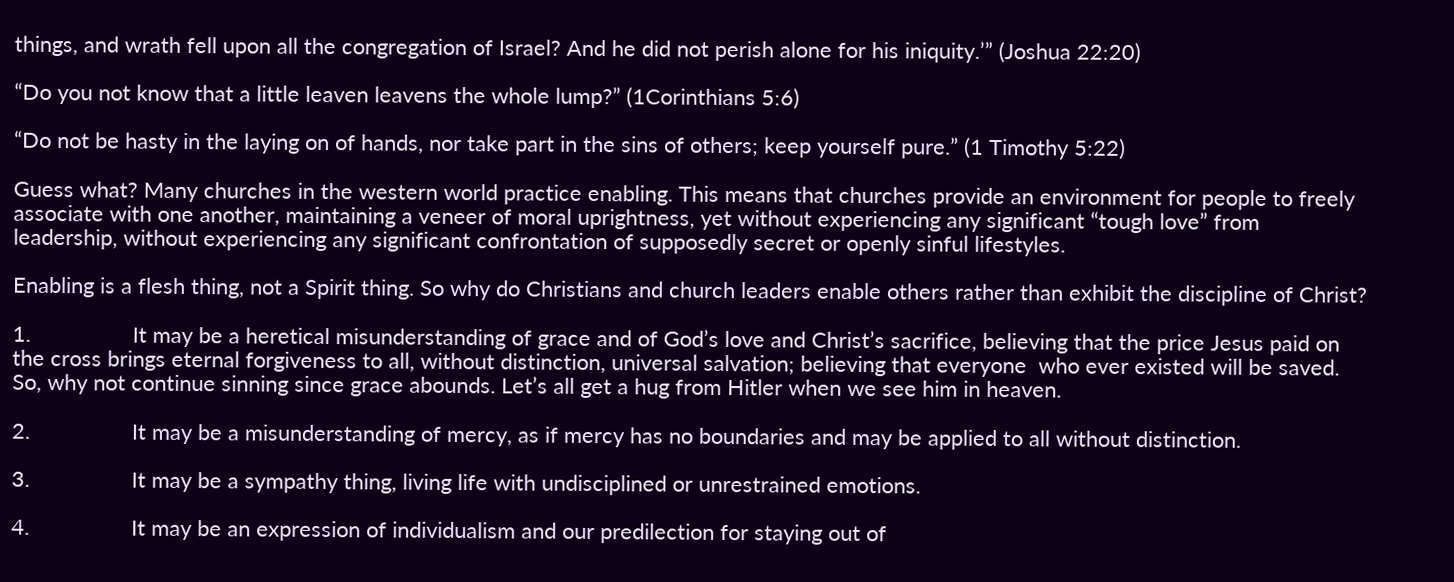things, and wrath fell upon all the congregation of Israel? And he did not perish alone for his iniquity.’” (Joshua 22:20)

“Do you not know that a little leaven leavens the whole lump?” (1Corinthians 5:6)

“Do not be hasty in the laying on of hands, nor take part in the sins of others; keep yourself pure.” (1 Timothy 5:22)

Guess what? Many churches in the western world practice enabling. This means that churches provide an environment for people to freely associate with one another, maintaining a veneer of moral uprightness, yet without experiencing any significant “tough love” from leadership, without experiencing any significant confrontation of supposedly secret or openly sinful lifestyles.

Enabling is a flesh thing, not a Spirit thing. So why do Christians and church leaders enable others rather than exhibit the discipline of Christ?

1.                 It may be a heretical misunderstanding of grace and of God’s love and Christ’s sacrifice, believing that the price Jesus paid on the cross brings eternal forgiveness to all, without distinction, universal salvation; believing that everyone  who ever existed will be saved. So, why not continue sinning since grace abounds. Let’s all get a hug from Hitler when we see him in heaven.

2.                 It may be a misunderstanding of mercy, as if mercy has no boundaries and may be applied to all without distinction.

3.                 It may be a sympathy thing, living life with undisciplined or unrestrained emotions.

4.                 It may be an expression of individualism and our predilection for staying out of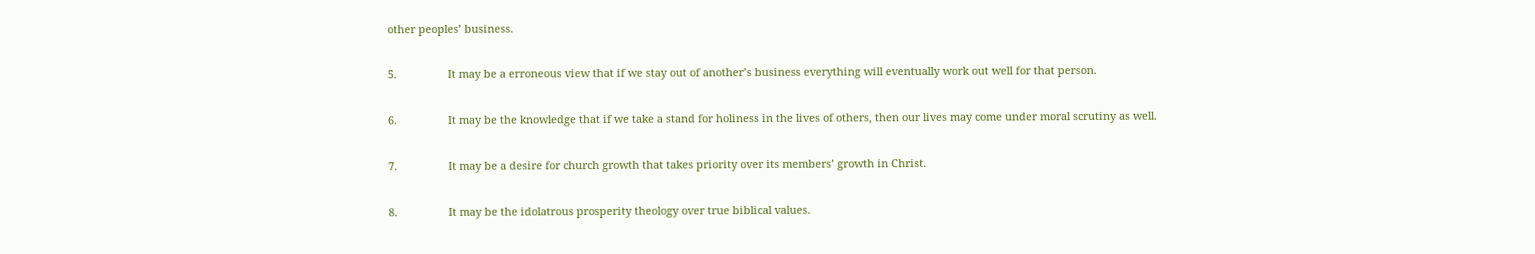other peoples’ business.

5.                 It may be a erroneous view that if we stay out of another’s business everything will eventually work out well for that person.

6.                 It may be the knowledge that if we take a stand for holiness in the lives of others, then our lives may come under moral scrutiny as well.

7.                 It may be a desire for church growth that takes priority over its members’ growth in Christ.

8.                 It may be the idolatrous prosperity theology over true biblical values.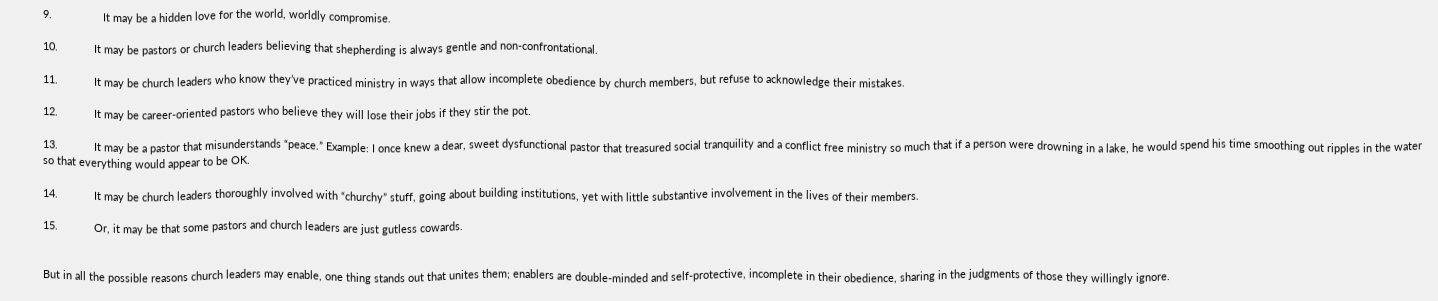9.                 It may be a hidden love for the world, worldly compromise.

10.            It may be pastors or church leaders believing that shepherding is always gentle and non-confrontational.

11.            It may be church leaders who know they’ve practiced ministry in ways that allow incomplete obedience by church members, but refuse to acknowledge their mistakes.

12.            It may be career-oriented pastors who believe they will lose their jobs if they stir the pot.

13.            It may be a pastor that misunderstands “peace.” Example: I once knew a dear, sweet dysfunctional pastor that treasured social tranquility and a conflict free ministry so much that if a person were drowning in a lake, he would spend his time smoothing out ripples in the water so that everything would appear to be OK.

14.            It may be church leaders thoroughly involved with “churchy” stuff, going about building institutions, yet with little substantive involvement in the lives of their members.

15.            Or, it may be that some pastors and church leaders are just gutless cowards.


But in all the possible reasons church leaders may enable, one thing stands out that unites them; enablers are double-minded and self-protective, incomplete in their obedience, sharing in the judgments of those they willingly ignore.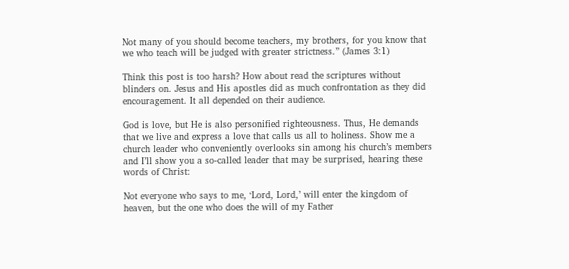Not many of you should become teachers, my brothers, for you know that we who teach will be judged with greater strictness.” (James 3:1)

Think this post is too harsh? How about read the scriptures without blinders on. Jesus and His apostles did as much confrontation as they did encouragement. It all depended on their audience.

God is love, but He is also personified righteousness. Thus, He demands that we live and express a love that calls us all to holiness. Show me a church leader who conveniently overlooks sin among his church’s members and I’ll show you a so-called leader that may be surprised, hearing these words of Christ:

Not everyone who says to me, ‘Lord, Lord,’ will enter the kingdom of heaven, but the one who does the will of my Father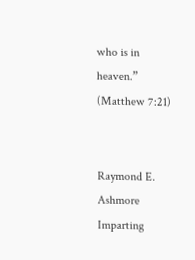who is in heaven.” (Matthew 7:21)


Raymond E. Ashmore
Imparting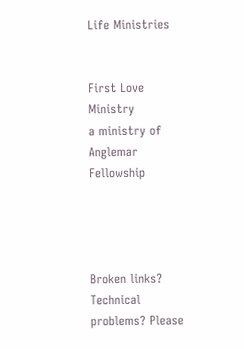Life Ministries


First Love Ministry
a ministry of Anglemar Fellowship




Broken links? Technical problems? Please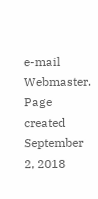e-mail Webmaster.
Page created September 2, 2018